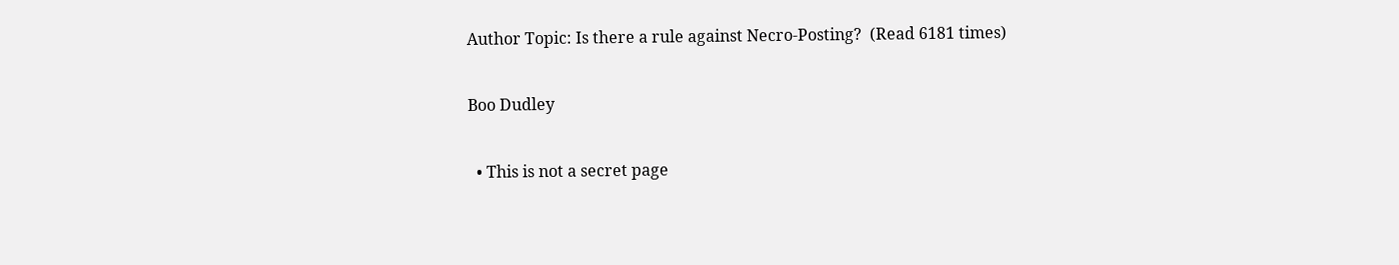Author Topic: Is there a rule against Necro-Posting?  (Read 6181 times)

Boo Dudley

  • This is not a secret page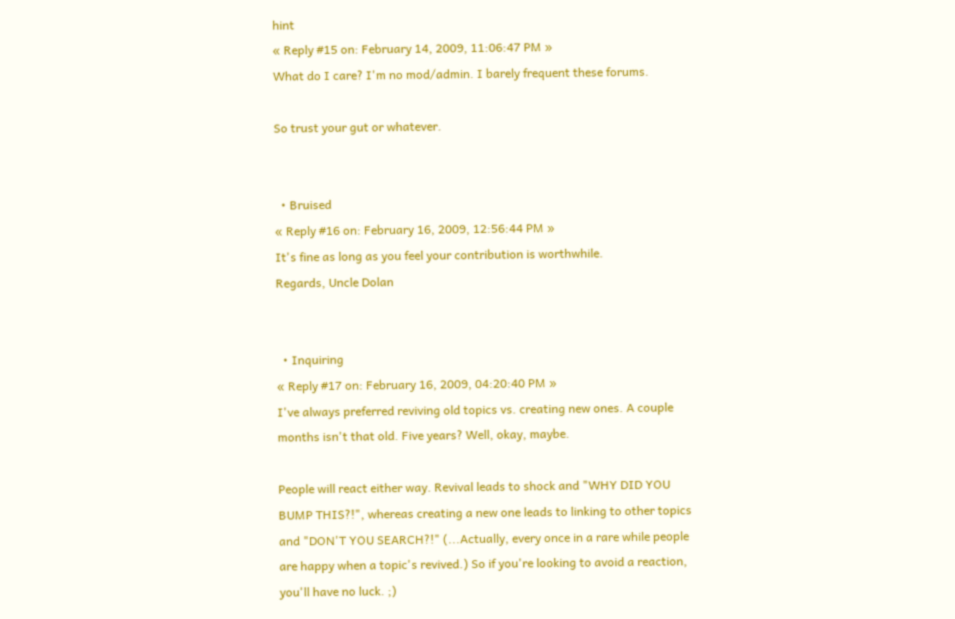hint
« Reply #15 on: February 14, 2009, 11:06:47 PM »
What do I care? I'm no mod/admin. I barely frequent these forums.

So trust your gut or whatever.


  • Bruised
« Reply #16 on: February 16, 2009, 12:56:44 PM »
It's fine as long as you feel your contribution is worthwhile.
Regards, Uncle Dolan


  • Inquiring
« Reply #17 on: February 16, 2009, 04:20:40 PM »
I've always preferred reviving old topics vs. creating new ones. A couple months isn't that old. Five years? Well, okay, maybe.

People will react either way. Revival leads to shock and "WHY DID YOU BUMP THIS?!", whereas creating a new one leads to linking to other topics and "DON'T YOU SEARCH?!" (...Actually, every once in a rare while people are happy when a topic's revived.) So if you're looking to avoid a reaction, you'll have no luck. ;)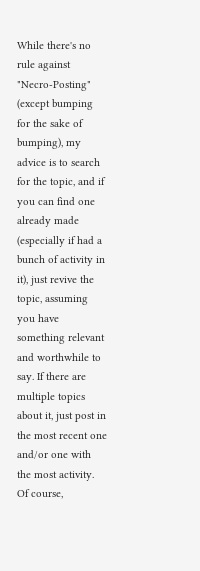While there's no rule against "Necro-Posting" (except bumping for the sake of bumping), my advice is to search for the topic, and if you can find one already made (especially if had a bunch of activity in it), just revive the topic, assuming you have something relevant and worthwhile to say. If there are multiple topics about it, just post in the most recent one and/or one with the most activity. Of course,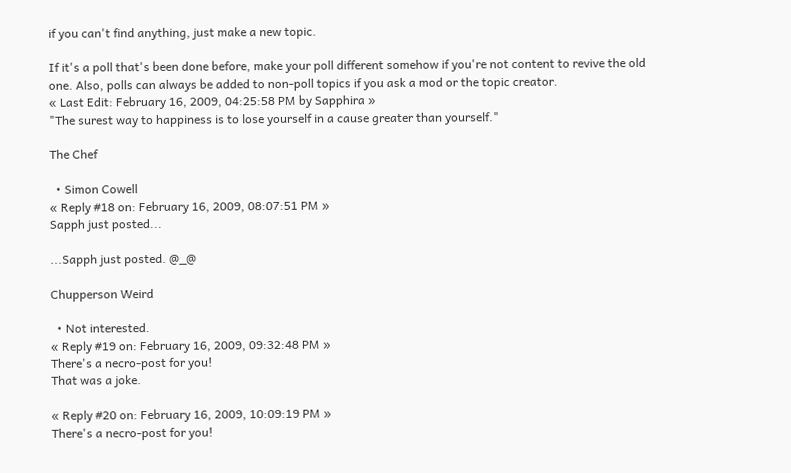if you can't find anything, just make a new topic.

If it's a poll that's been done before, make your poll different somehow if you're not content to revive the old one. Also, polls can always be added to non-poll topics if you ask a mod or the topic creator.
« Last Edit: February 16, 2009, 04:25:58 PM by Sapphira »
"The surest way to happiness is to lose yourself in a cause greater than yourself."

The Chef

  • Simon Cowell
« Reply #18 on: February 16, 2009, 08:07:51 PM »
Sapph just posted...

...Sapph just posted. @_@

Chupperson Weird

  • Not interested.
« Reply #19 on: February 16, 2009, 09:32:48 PM »
There's a necro-post for you!
That was a joke.

« Reply #20 on: February 16, 2009, 10:09:19 PM »
There's a necro-post for you!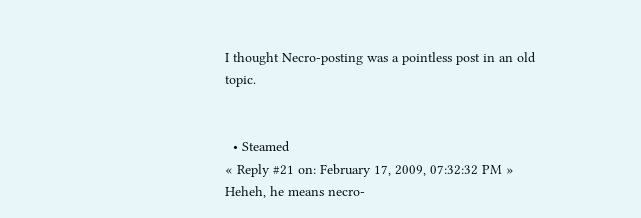I thought Necro-posting was a pointless post in an old topic.


  • Steamed
« Reply #21 on: February 17, 2009, 07:32:32 PM »
Heheh, he means necro-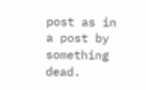post as in a post by something dead.